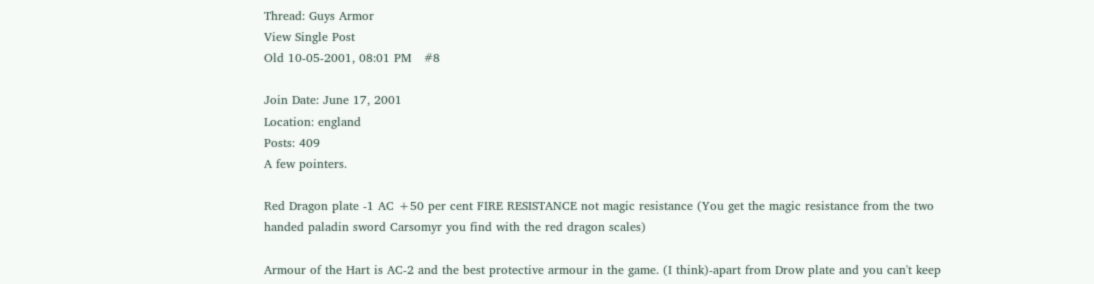Thread: Guys Armor
View Single Post
Old 10-05-2001, 08:01 PM   #8

Join Date: June 17, 2001
Location: england
Posts: 409
A few pointers.

Red Dragon plate -1 AC +50 per cent FIRE RESISTANCE not magic resistance (You get the magic resistance from the two handed paladin sword Carsomyr you find with the red dragon scales)

Armour of the Hart is AC-2 and the best protective armour in the game. (I think)-apart from Drow plate and you can't keep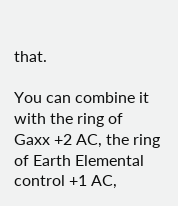that.

You can combine it with the ring of Gaxx +2 AC, the ring of Earth Elemental control +1 AC,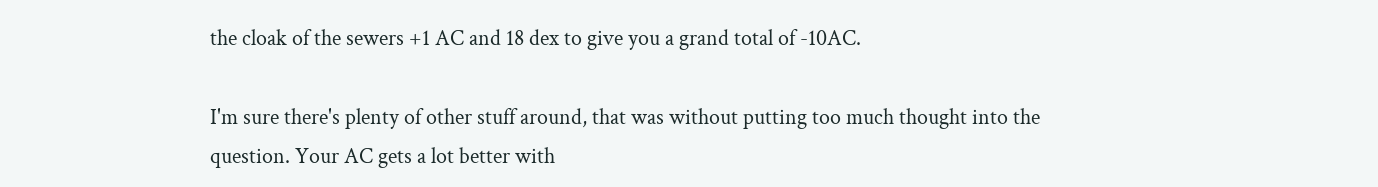the cloak of the sewers +1 AC and 18 dex to give you a grand total of -10AC.

I'm sure there's plenty of other stuff around, that was without putting too much thought into the question. Your AC gets a lot better with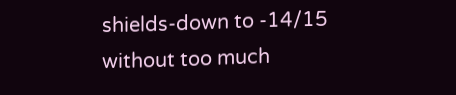shields-down to -14/15 without too much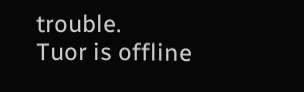trouble.
Tuor is offline